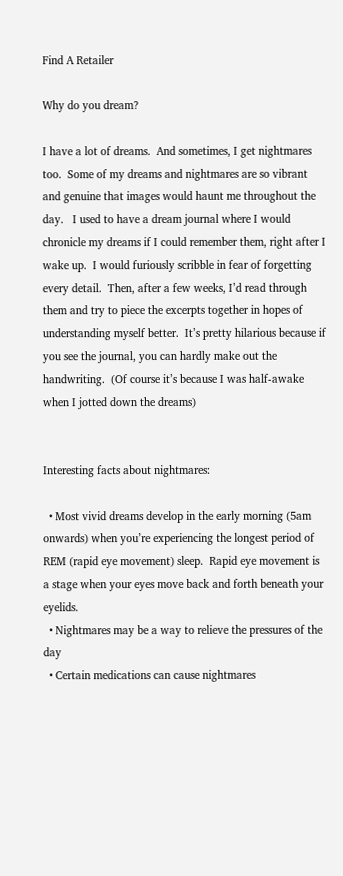Find A Retailer

Why do you dream?

I have a lot of dreams.  And sometimes, I get nightmares too.  Some of my dreams and nightmares are so vibrant and genuine that images would haunt me throughout the day.   I used to have a dream journal where I would chronicle my dreams if I could remember them, right after I wake up.  I would furiously scribble in fear of forgetting every detail.  Then, after a few weeks, I’d read through them and try to piece the excerpts together in hopes of understanding myself better.  It’s pretty hilarious because if you see the journal, you can hardly make out the handwriting.  (Of course it’s because I was half-awake when I jotted down the dreams)


Interesting facts about nightmares:

  • Most vivid dreams develop in the early morning (5am onwards) when you’re experiencing the longest period of REM (rapid eye movement) sleep.  Rapid eye movement is a stage when your eyes move back and forth beneath your eyelids.
  • Nightmares may be a way to relieve the pressures of the day
  • Certain medications can cause nightmares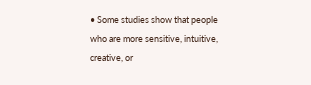• Some studies show that people who are more sensitive, intuitive, creative, or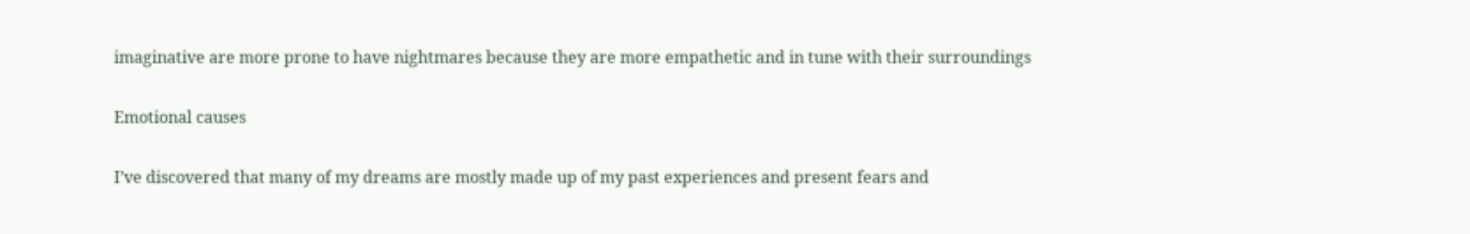imaginative are more prone to have nightmares because they are more empathetic and in tune with their surroundings

Emotional causes

I’ve discovered that many of my dreams are mostly made up of my past experiences and present fears and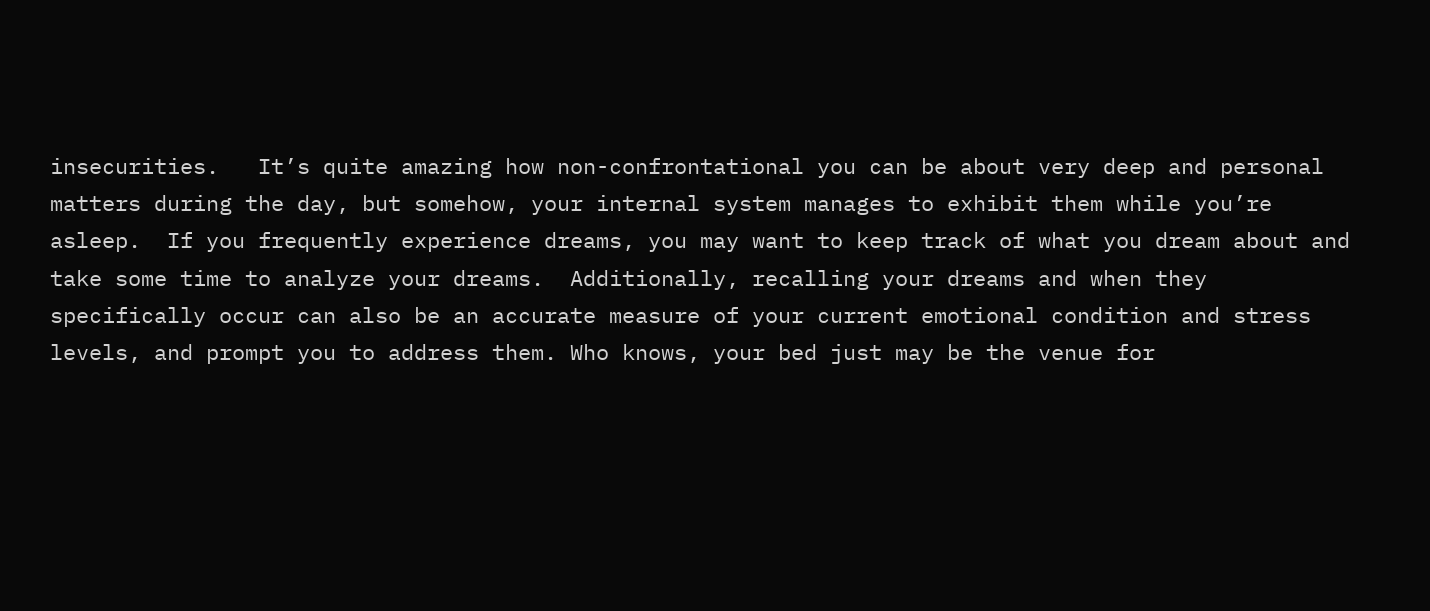insecurities.   It’s quite amazing how non-confrontational you can be about very deep and personal matters during the day, but somehow, your internal system manages to exhibit them while you’re asleep.  If you frequently experience dreams, you may want to keep track of what you dream about and take some time to analyze your dreams.  Additionally, recalling your dreams and when they specifically occur can also be an accurate measure of your current emotional condition and stress levels, and prompt you to address them. Who knows, your bed just may be the venue for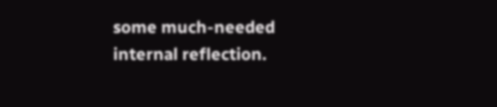some much-needed internal reflection.